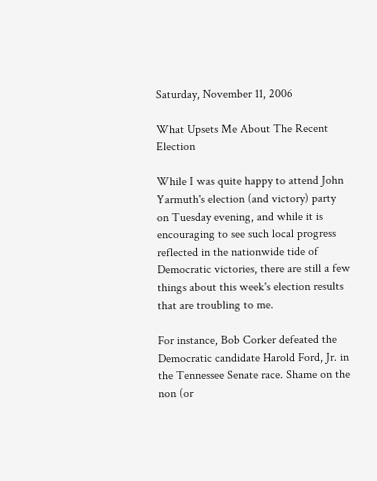Saturday, November 11, 2006

What Upsets Me About The Recent Election

While I was quite happy to attend John Yarmuth's election (and victory) party on Tuesday evening, and while it is encouraging to see such local progress reflected in the nationwide tide of Democratic victories, there are still a few things about this week's election results that are troubling to me.

For instance, Bob Corker defeated the Democratic candidate Harold Ford, Jr. in the Tennessee Senate race. Shame on the non (or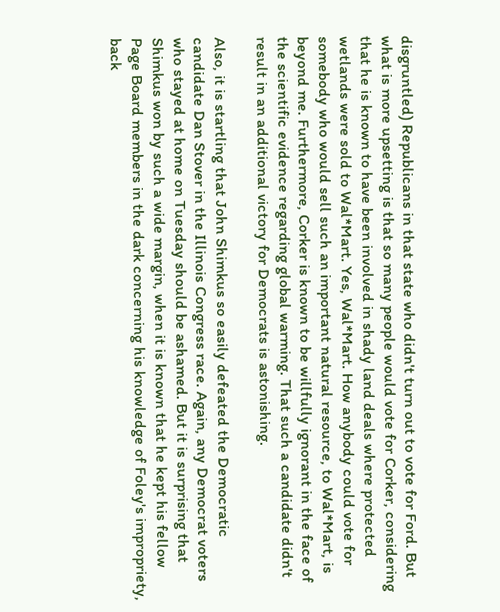disgruntled) Republicans in that state who didn't turn out to vote for Ford. But what is more upsetting is that so many people would vote for Corker, considering that he is known to have been involved in shady land deals where protected wetlands were sold to Wal*Mart. Yes, Wal*Mart. How anybody could vote for somebody who would sell such an important natural resource, to Wal*Mart, is beyond me. Furthermore, Corker is known to be willfully ignorant in the face of the scientific evidence regarding global warming. That such a candidate didn't result in an additional victory for Democrats is astonishing.

Also, it is startling that John Shimkus so easily defeated the Democratic candidate Dan Stover in the Illinois Congress race. Again, any Democrat voters who stayed at home on Tuesday should be ashamed. But it is surprising that Shimkus won by such a wide margin, when it is known that he kept his fellow Page Board members in the dark concerning his knowledge of Foley's impropriety, back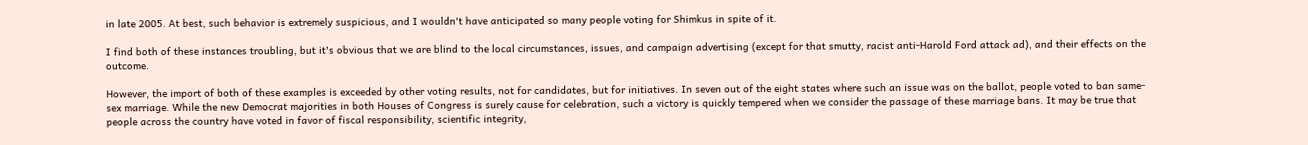in late 2005. At best, such behavior is extremely suspicious, and I wouldn't have anticipated so many people voting for Shimkus in spite of it.

I find both of these instances troubling, but it's obvious that we are blind to the local circumstances, issues, and campaign advertising (except for that smutty, racist anti-Harold Ford attack ad), and their effects on the outcome.

However, the import of both of these examples is exceeded by other voting results, not for candidates, but for initiatives. In seven out of the eight states where such an issue was on the ballot, people voted to ban same-sex marriage. While the new Democrat majorities in both Houses of Congress is surely cause for celebration, such a victory is quickly tempered when we consider the passage of these marriage bans. It may be true that people across the country have voted in favor of fiscal responsibility, scientific integrity,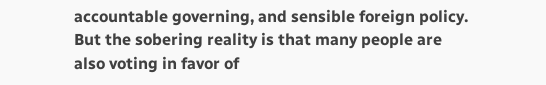accountable governing, and sensible foreign policy. But the sobering reality is that many people are also voting in favor of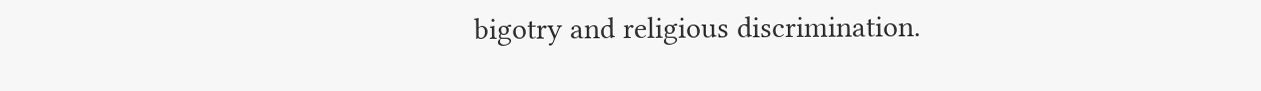bigotry and religious discrimination.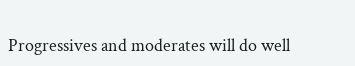Progressives and moderates will do well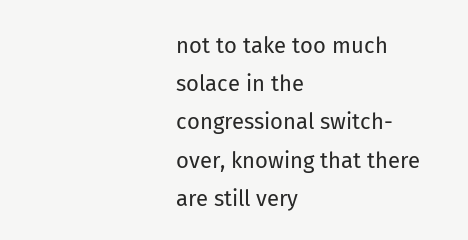not to take too much solace in the congressional switch-over, knowing that there are still very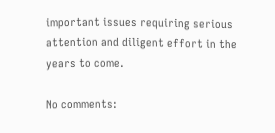important issues requiring serious attention and diligent effort in the years to come.

No comments: